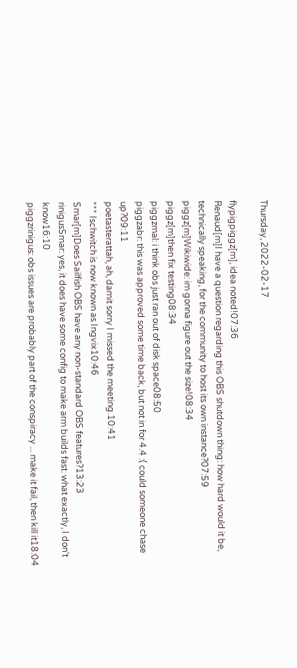Thursday, 2022-02-17

flypigpiggz[m], idea noted!07:36
Renaud[m]I have a question regarding this OBS shutdown thing: how hard would it be, technically speaking, for the community to host its own instance?07:59
piggz[m]Wikiwide: im gonna figure out the size!08:34
piggz[m]then fix testing08:34
piggzmal: i think obs just ran out of disk space08:50
piggzabr: this was approved some time back, but not in for 4.4 :( could someone chase up?09:11
poetasterattah, ah, damit sorry I missed the meeting.10:41
*** Ischwitch is now known as Ingvix10:46
Smar[m]Does Sailfish OBS have any non-standard OBS features?13:23
rinigusSmar: yes, it does have some config to make arm builds fast. what exactly, I don't know16:10
piggzrinigus: obs issues are probably part of the conspiracy ... make it fail, then kill it18:04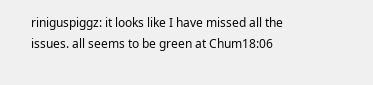riniguspiggz: it looks like I have missed all the issues. all seems to be green at Chum18:06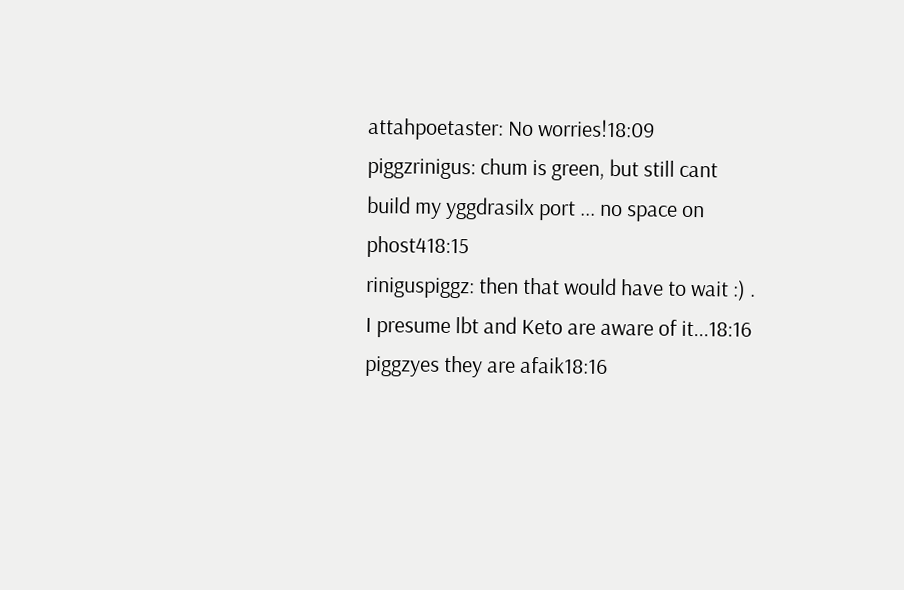attahpoetaster: No worries!18:09
piggzrinigus: chum is green, but still cant build my yggdrasilx port ... no space on phost418:15
riniguspiggz: then that would have to wait :) . I presume lbt and Keto are aware of it...18:16
piggzyes they are afaik18:16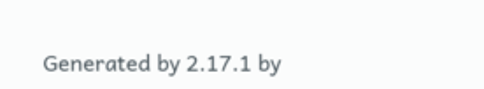Generated by 2.17.1 by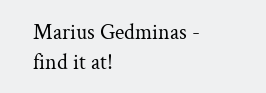Marius Gedminas - find it at!